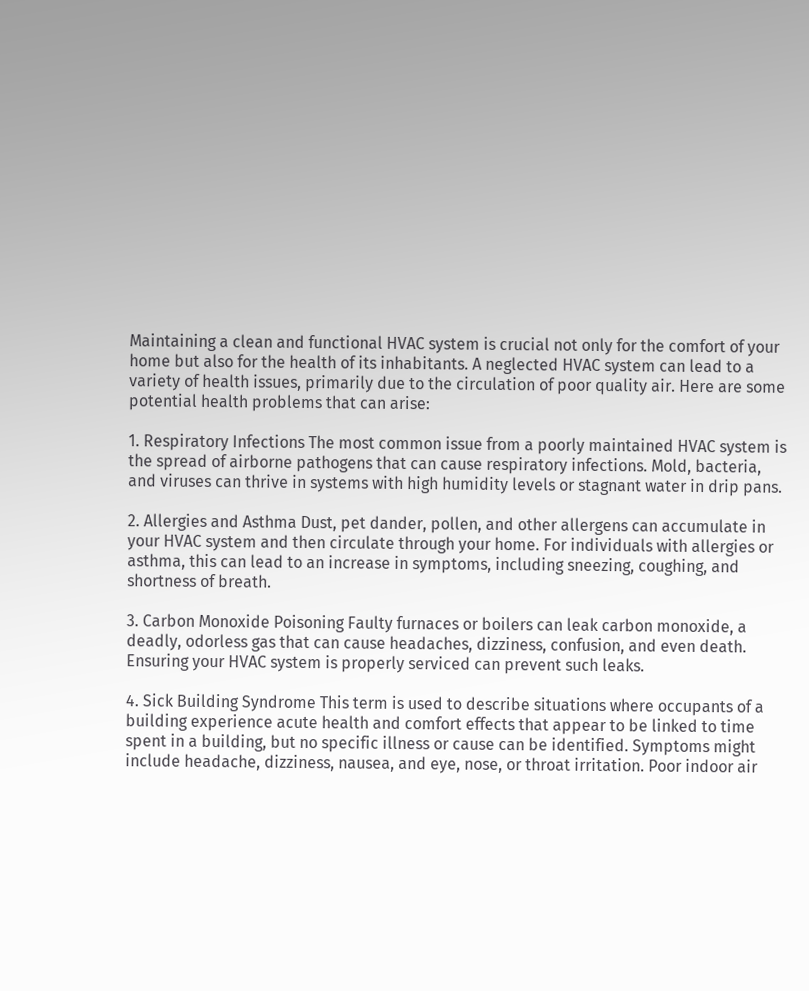Maintaining a clean and functional HVAC system is crucial not only for the comfort of your home but also for the health of its inhabitants. A neglected HVAC system can lead to a variety of health issues, primarily due to the circulation of poor quality air. Here are some potential health problems that can arise:

1. Respiratory Infections The most common issue from a poorly maintained HVAC system is the spread of airborne pathogens that can cause respiratory infections. Mold, bacteria, and viruses can thrive in systems with high humidity levels or stagnant water in drip pans.

2. Allergies and Asthma Dust, pet dander, pollen, and other allergens can accumulate in your HVAC system and then circulate through your home. For individuals with allergies or asthma, this can lead to an increase in symptoms, including sneezing, coughing, and shortness of breath.

3. Carbon Monoxide Poisoning Faulty furnaces or boilers can leak carbon monoxide, a deadly, odorless gas that can cause headaches, dizziness, confusion, and even death. Ensuring your HVAC system is properly serviced can prevent such leaks.

4. Sick Building Syndrome This term is used to describe situations where occupants of a building experience acute health and comfort effects that appear to be linked to time spent in a building, but no specific illness or cause can be identified. Symptoms might include headache, dizziness, nausea, and eye, nose, or throat irritation. Poor indoor air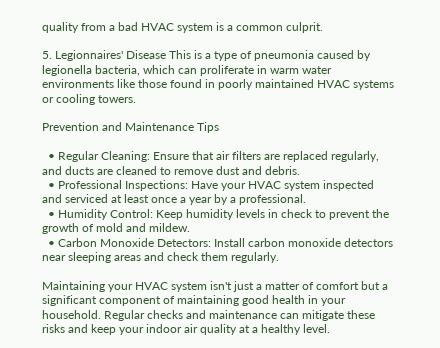quality from a bad HVAC system is a common culprit.

5. Legionnaires' Disease This is a type of pneumonia caused by legionella bacteria, which can proliferate in warm water environments like those found in poorly maintained HVAC systems or cooling towers.

Prevention and Maintenance Tips

  • Regular Cleaning: Ensure that air filters are replaced regularly, and ducts are cleaned to remove dust and debris.
  • Professional Inspections: Have your HVAC system inspected and serviced at least once a year by a professional.
  • Humidity Control: Keep humidity levels in check to prevent the growth of mold and mildew.
  • Carbon Monoxide Detectors: Install carbon monoxide detectors near sleeping areas and check them regularly.

Maintaining your HVAC system isn't just a matter of comfort but a significant component of maintaining good health in your household. Regular checks and maintenance can mitigate these risks and keep your indoor air quality at a healthy level.